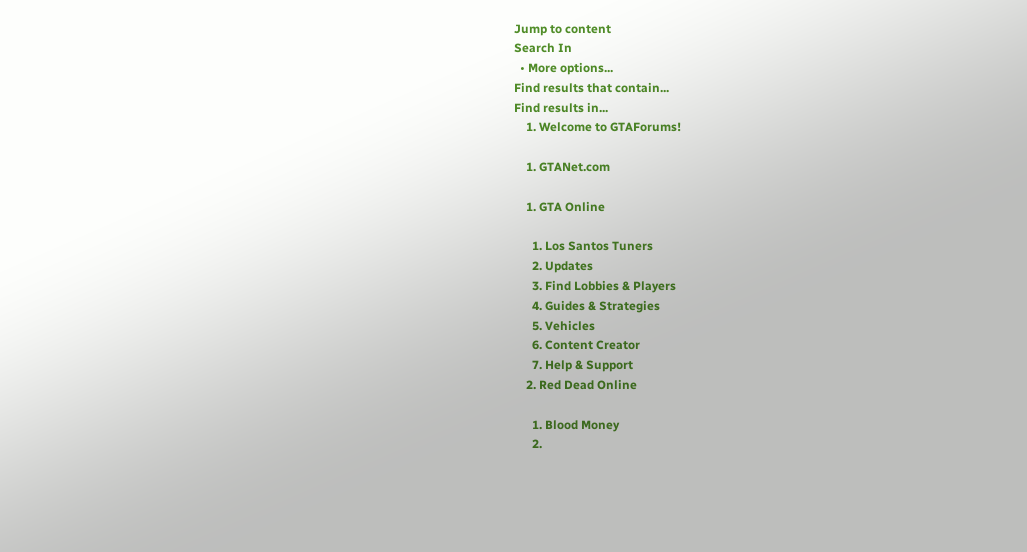Jump to content
Search In
  • More options...
Find results that contain...
Find results in...
    1. Welcome to GTAForums!

    1. GTANet.com

    1. GTA Online

      1. Los Santos Tuners
      2. Updates
      3. Find Lobbies & Players
      4. Guides & Strategies
      5. Vehicles
      6. Content Creator
      7. Help & Support
    2. Red Dead Online

      1. Blood Money
      2.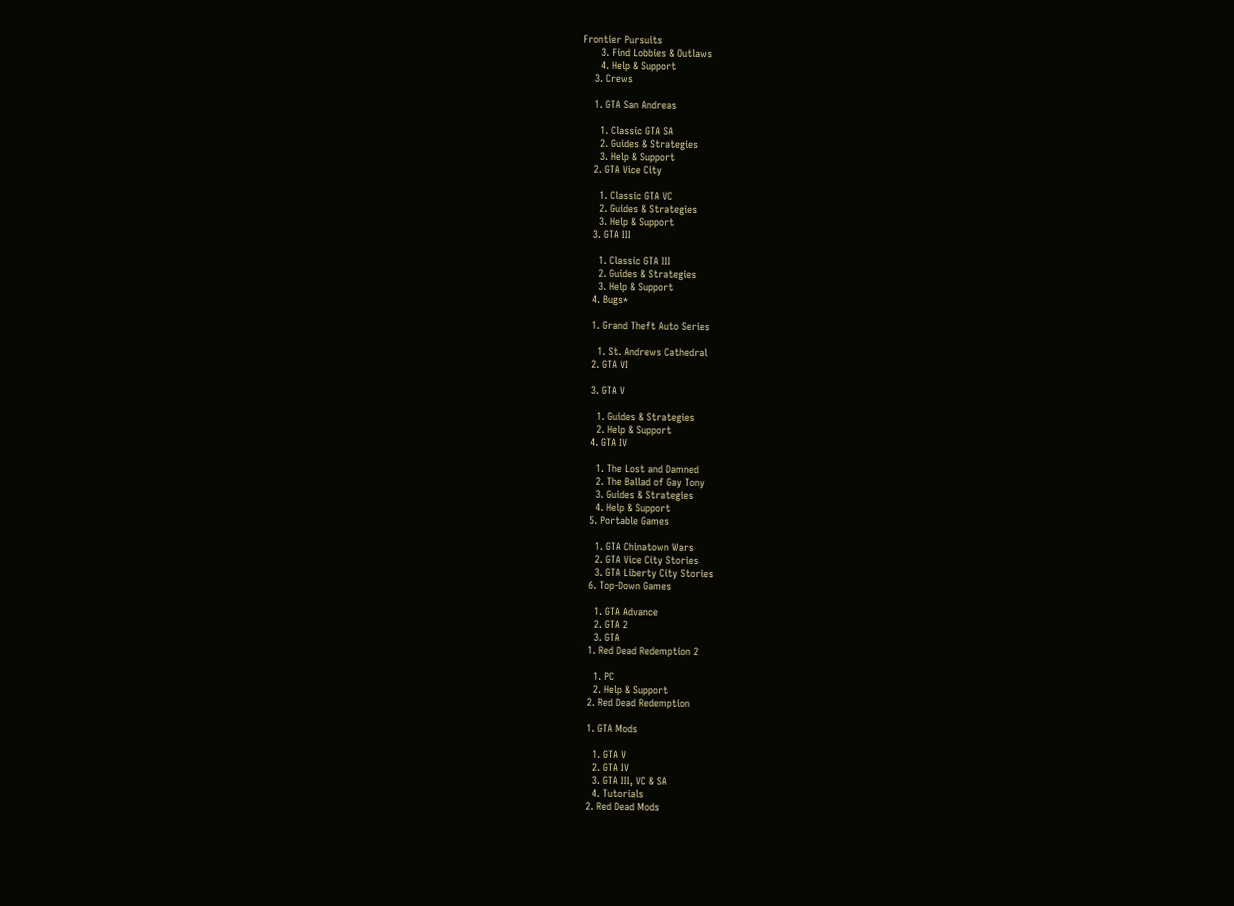Frontier Pursuits
      3. Find Lobbies & Outlaws
      4. Help & Support
    3. Crews

    1. GTA San Andreas

      1. Classic GTA SA
      2. Guides & Strategies
      3. Help & Support
    2. GTA Vice City

      1. Classic GTA VC
      2. Guides & Strategies
      3. Help & Support
    3. GTA III

      1. Classic GTA III
      2. Guides & Strategies
      3. Help & Support
    4. Bugs*

    1. Grand Theft Auto Series

      1. St. Andrews Cathedral
    2. GTA VI

    3. GTA V

      1. Guides & Strategies
      2. Help & Support
    4. GTA IV

      1. The Lost and Damned
      2. The Ballad of Gay Tony
      3. Guides & Strategies
      4. Help & Support
    5. Portable Games

      1. GTA Chinatown Wars
      2. GTA Vice City Stories
      3. GTA Liberty City Stories
    6. Top-Down Games

      1. GTA Advance
      2. GTA 2
      3. GTA
    1. Red Dead Redemption 2

      1. PC
      2. Help & Support
    2. Red Dead Redemption

    1. GTA Mods

      1. GTA V
      2. GTA IV
      3. GTA III, VC & SA
      4. Tutorials
    2. Red Dead Mods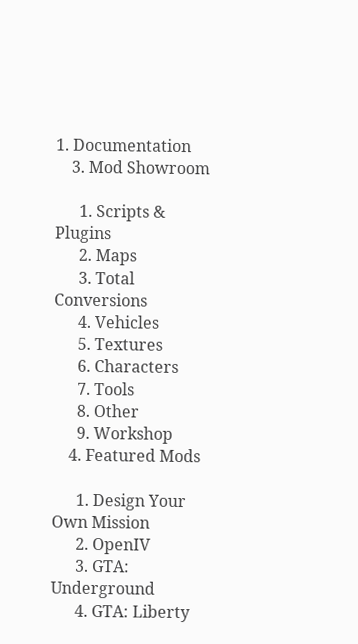1. Documentation
    3. Mod Showroom

      1. Scripts & Plugins
      2. Maps
      3. Total Conversions
      4. Vehicles
      5. Textures
      6. Characters
      7. Tools
      8. Other
      9. Workshop
    4. Featured Mods

      1. Design Your Own Mission
      2. OpenIV
      3. GTA: Underground
      4. GTA: Liberty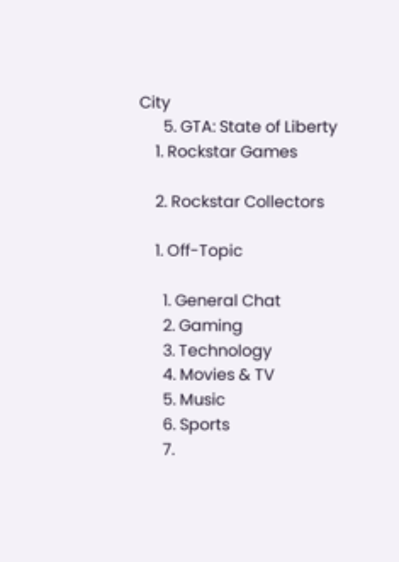City
      5. GTA: State of Liberty
    1. Rockstar Games

    2. Rockstar Collectors

    1. Off-Topic

      1. General Chat
      2. Gaming
      3. Technology
      4. Movies & TV
      5. Music
      6. Sports
      7.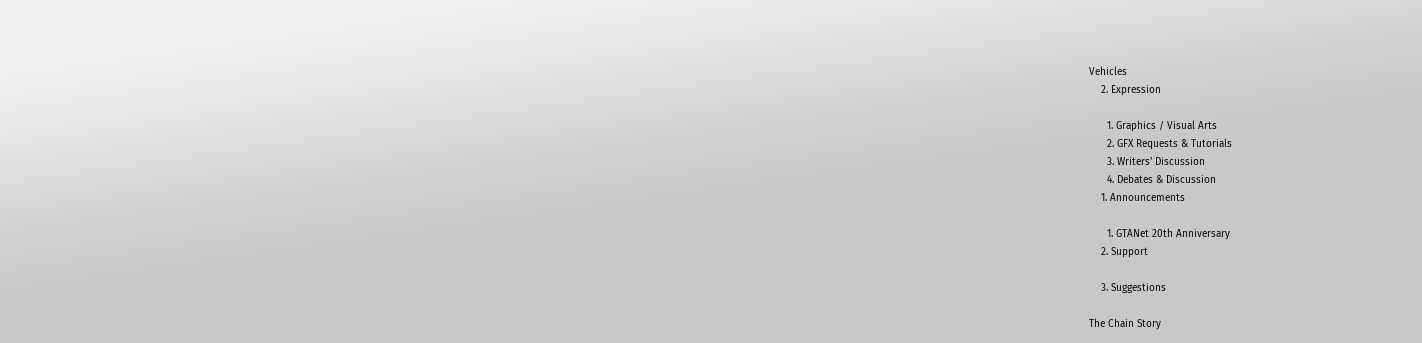Vehicles
    2. Expression

      1. Graphics / Visual Arts
      2. GFX Requests & Tutorials
      3. Writers' Discussion
      4. Debates & Discussion
    1. Announcements

      1. GTANet 20th Anniversary
    2. Support

    3. Suggestions

The Chain Story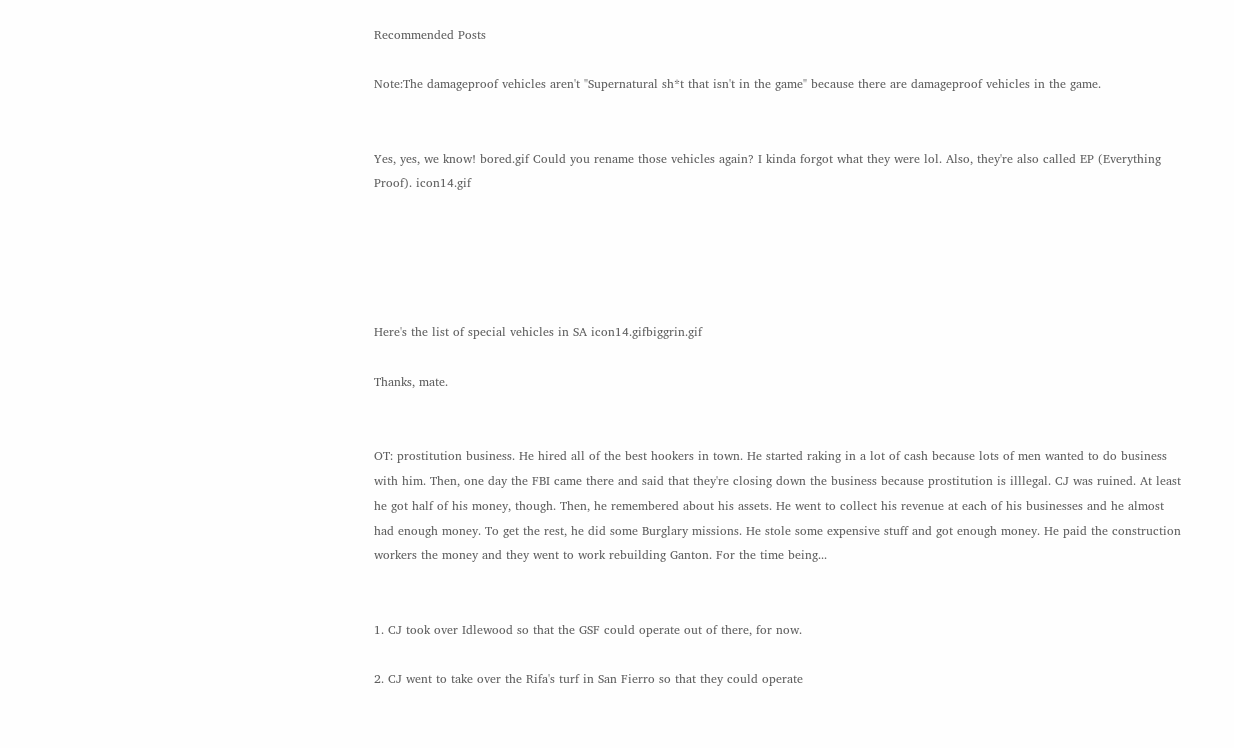Recommended Posts

Note:The damageproof vehicles aren't "Supernatural sh*t that isn't in the game" because there are damageproof vehicles in the game.


Yes, yes, we know! bored.gif Could you rename those vehicles again? I kinda forgot what they were lol. Also, they're also called EP (Everything Proof). icon14.gif





Here's the list of special vehicles in SA icon14.gifbiggrin.gif

Thanks, mate.


OT: prostitution business. He hired all of the best hookers in town. He started raking in a lot of cash because lots of men wanted to do business with him. Then, one day the FBI came there and said that they're closing down the business because prostitution is illlegal. CJ was ruined. At least he got half of his money, though. Then, he remembered about his assets. He went to collect his revenue at each of his businesses and he almost had enough money. To get the rest, he did some Burglary missions. He stole some expensive stuff and got enough money. He paid the construction workers the money and they went to work rebuilding Ganton. For the time being...


1. CJ took over Idlewood so that the GSF could operate out of there, for now.

2. CJ went to take over the Rifa's turf in San Fierro so that they could operate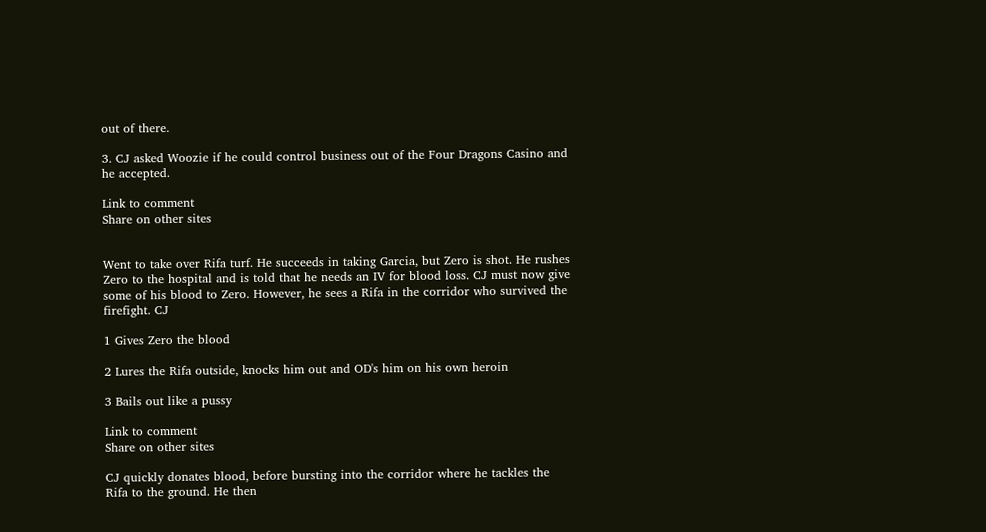out of there.

3. CJ asked Woozie if he could control business out of the Four Dragons Casino and he accepted.

Link to comment
Share on other sites


Went to take over Rifa turf. He succeeds in taking Garcia, but Zero is shot. He rushes Zero to the hospital and is told that he needs an IV for blood loss. CJ must now give some of his blood to Zero. However, he sees a Rifa in the corridor who survived the firefight. CJ

1 Gives Zero the blood

2 Lures the Rifa outside, knocks him out and OD's him on his own heroin

3 Bails out like a pussy

Link to comment
Share on other sites

CJ quickly donates blood, before bursting into the corridor where he tackles the Rifa to the ground. He then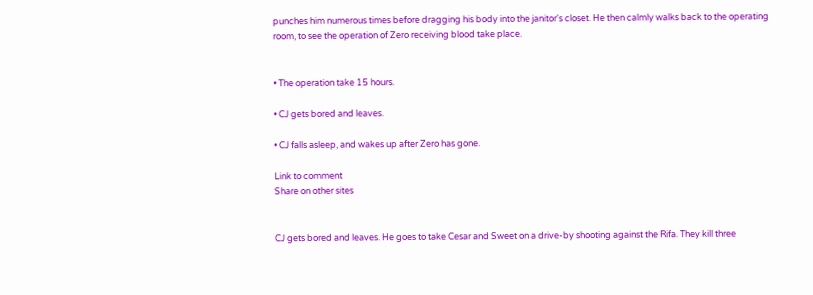punches him numerous times before dragging his body into the janitor's closet. He then calmly walks back to the operating room, to see the operation of Zero receiving blood take place.


• The operation take 15 hours.

• CJ gets bored and leaves.

• CJ falls asleep, and wakes up after Zero has gone.

Link to comment
Share on other sites


CJ gets bored and leaves. He goes to take Cesar and Sweet on a drive-by shooting against the Rifa. They kill three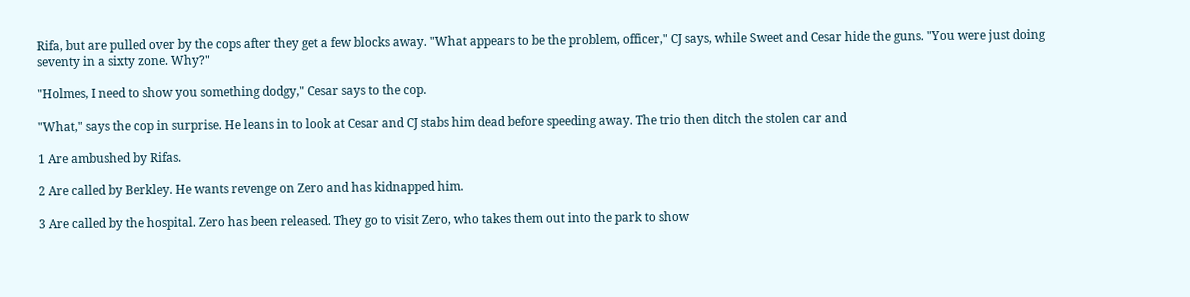Rifa, but are pulled over by the cops after they get a few blocks away. "What appears to be the problem, officer," CJ says, while Sweet and Cesar hide the guns. "You were just doing seventy in a sixty zone. Why?"

"Holmes, I need to show you something dodgy," Cesar says to the cop.

"What," says the cop in surprise. He leans in to look at Cesar and CJ stabs him dead before speeding away. The trio then ditch the stolen car and

1 Are ambushed by Rifas.

2 Are called by Berkley. He wants revenge on Zero and has kidnapped him.

3 Are called by the hospital. Zero has been released. They go to visit Zero, who takes them out into the park to show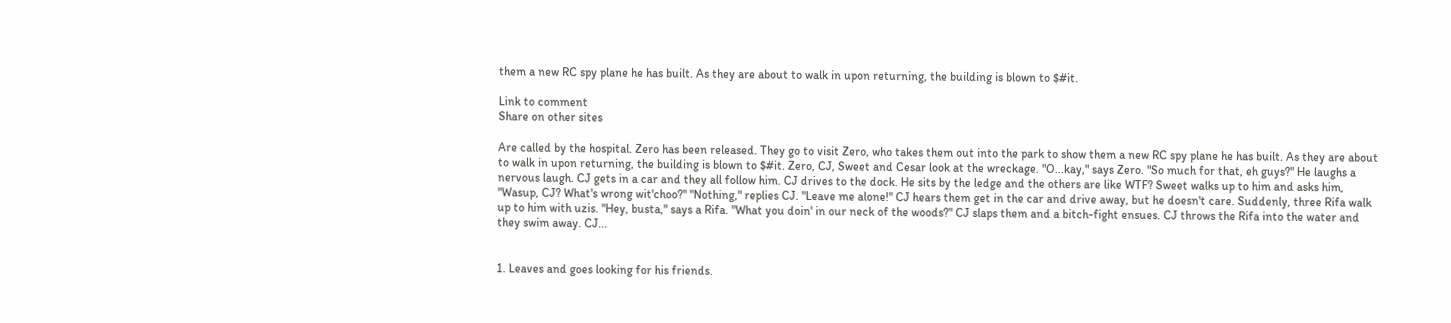them a new RC spy plane he has built. As they are about to walk in upon returning, the building is blown to $#it.

Link to comment
Share on other sites

Are called by the hospital. Zero has been released. They go to visit Zero, who takes them out into the park to show them a new RC spy plane he has built. As they are about to walk in upon returning, the building is blown to $#it. Zero, CJ, Sweet and Cesar look at the wreckage. "O...kay," says Zero. "So much for that, eh guys?" He laughs a nervous laugh. CJ gets in a car and they all follow him. CJ drives to the dock. He sits by the ledge and the others are like WTF? Sweet walks up to him and asks him, "Wasup, CJ? What's wrong wit'choo?" "Nothing," replies CJ. "Leave me alone!" CJ hears them get in the car and drive away, but he doesn't care. Suddenly, three Rifa walk up to him with uzis. "Hey, busta," says a Rifa. "What you doin' in our neck of the woods?" CJ slaps them and a bitch-fight ensues. CJ throws the Rifa into the water and they swim away. CJ...


1. Leaves and goes looking for his friends.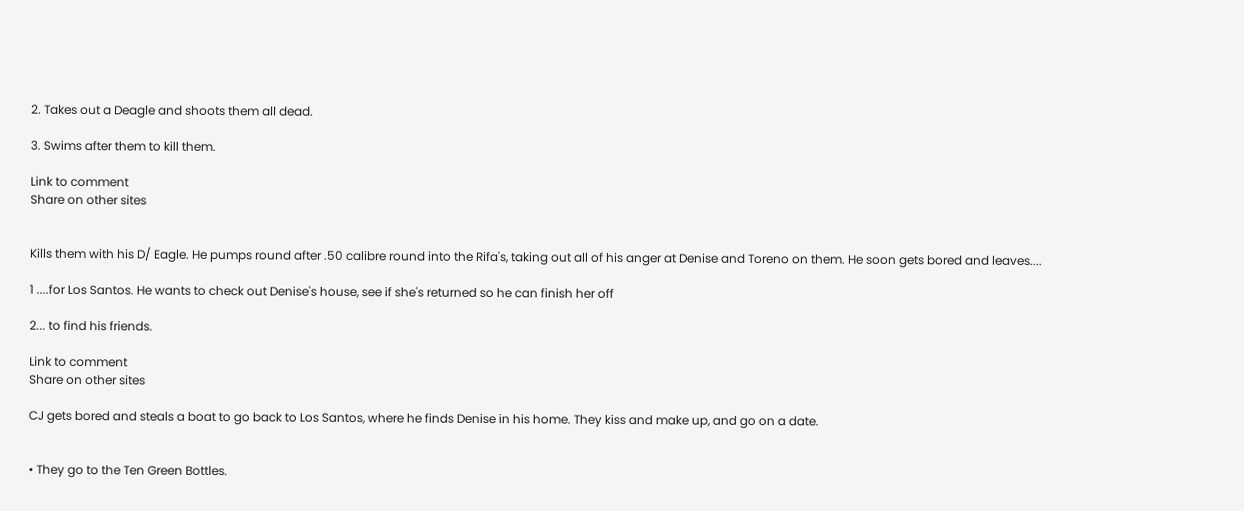2. Takes out a Deagle and shoots them all dead.

3. Swims after them to kill them.

Link to comment
Share on other sites


Kills them with his D/ Eagle. He pumps round after .50 calibre round into the Rifa's, taking out all of his anger at Denise and Toreno on them. He soon gets bored and leaves....

1 ....for Los Santos. He wants to check out Denise's house, see if she's returned so he can finish her off

2... to find his friends.

Link to comment
Share on other sites

CJ gets bored and steals a boat to go back to Los Santos, where he finds Denise in his home. They kiss and make up, and go on a date.


• They go to the Ten Green Bottles.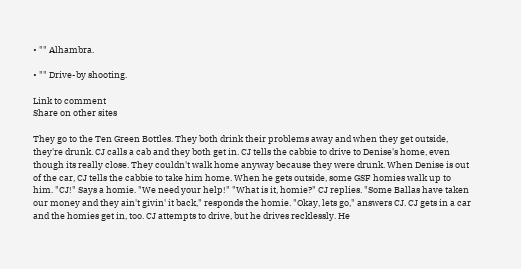• "" Alhambra.

• "" Drive-by shooting.

Link to comment
Share on other sites

They go to the Ten Green Bottles. They both drink their problems away and when they get outside, they're drunk. CJ calls a cab and they both get in. CJ tells the cabbie to drive to Denise's home, even though its really close. They couldn't walk home anyway because they were drunk. When Denise is out of the car, CJ tells the cabbie to take him home. When he gets outside, some GSF homies walk up to him. "CJ!" Says a homie. "We need your help!" "What is it, homie?" CJ replies. "Some Ballas have taken our money and they ain't givin' it back," responds the homie. "Okay, lets go," answers CJ. CJ gets in a car and the homies get in, too. CJ attempts to drive, but he drives recklessly. He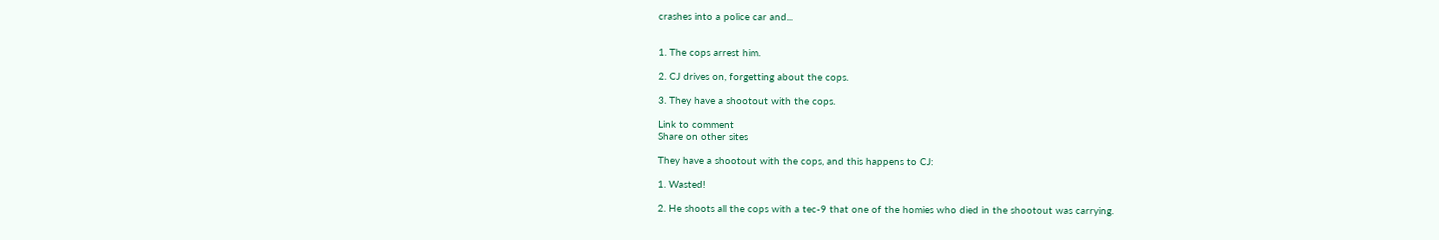crashes into a police car and...


1. The cops arrest him.

2. CJ drives on, forgetting about the cops.

3. They have a shootout with the cops.

Link to comment
Share on other sites

They have a shootout with the cops, and this happens to CJ:

1. Wasted!

2. He shoots all the cops with a tec-9 that one of the homies who died in the shootout was carrying.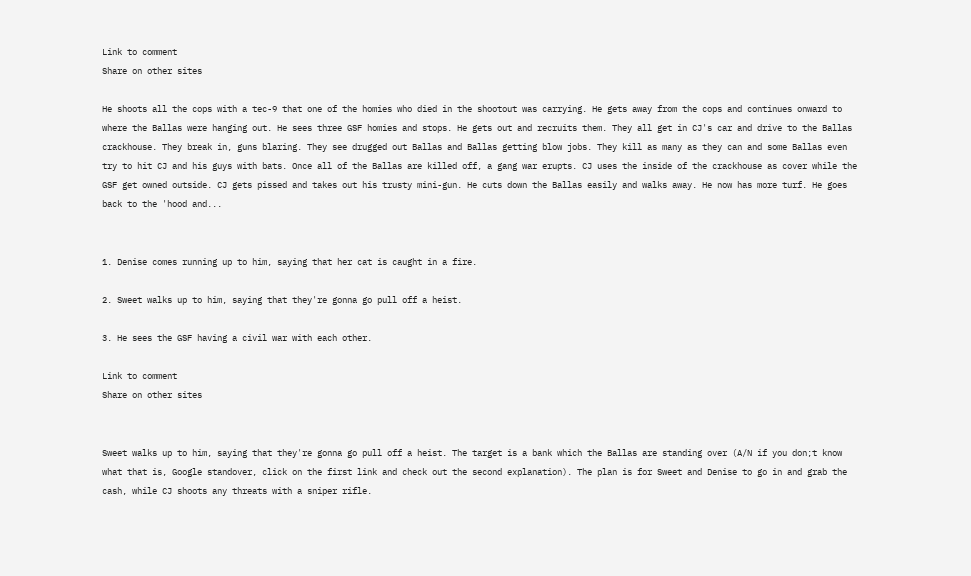Link to comment
Share on other sites

He shoots all the cops with a tec-9 that one of the homies who died in the shootout was carrying. He gets away from the cops and continues onward to where the Ballas were hanging out. He sees three GSF homies and stops. He gets out and recruits them. They all get in CJ's car and drive to the Ballas crackhouse. They break in, guns blaring. They see drugged out Ballas and Ballas getting blow jobs. They kill as many as they can and some Ballas even try to hit CJ and his guys with bats. Once all of the Ballas are killed off, a gang war erupts. CJ uses the inside of the crackhouse as cover while the GSF get owned outside. CJ gets pissed and takes out his trusty mini-gun. He cuts down the Ballas easily and walks away. He now has more turf. He goes back to the 'hood and...


1. Denise comes running up to him, saying that her cat is caught in a fire.

2. Sweet walks up to him, saying that they're gonna go pull off a heist.

3. He sees the GSF having a civil war with each other.

Link to comment
Share on other sites


Sweet walks up to him, saying that they're gonna go pull off a heist. The target is a bank which the Ballas are standing over (A/N if you don;t know what that is, Google standover, click on the first link and check out the second explanation). The plan is for Sweet and Denise to go in and grab the cash, while CJ shoots any threats with a sniper rifle.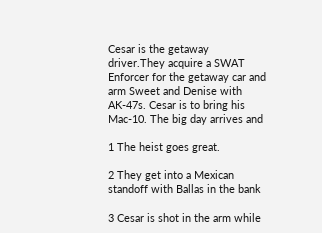Cesar is the getaway driver.They acquire a SWAT Enforcer for the getaway car and arm Sweet and Denise with AK-47s. Cesar is to bring his Mac-10. The big day arrives and

1 The heist goes great.

2 They get into a Mexican standoff with Ballas in the bank

3 Cesar is shot in the arm while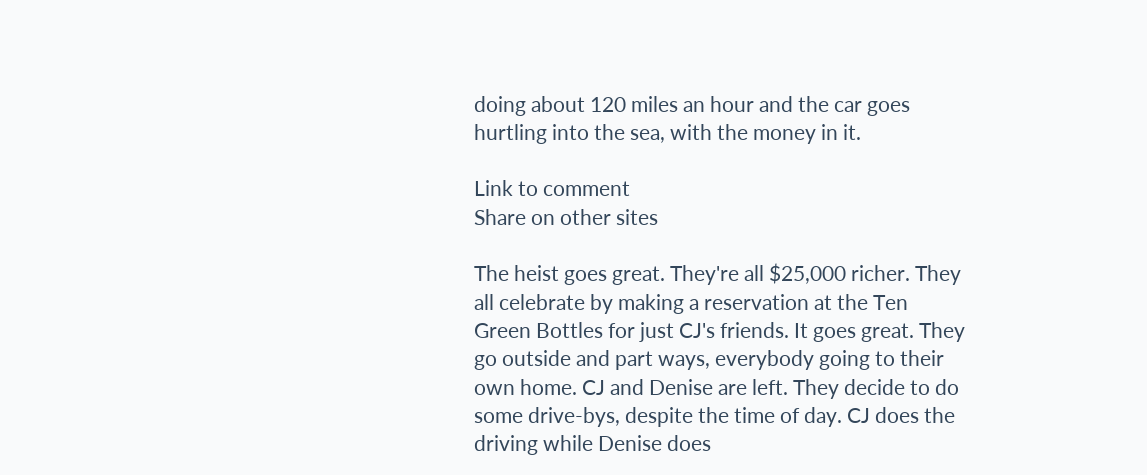doing about 120 miles an hour and the car goes hurtling into the sea, with the money in it.

Link to comment
Share on other sites

The heist goes great. They're all $25,000 richer. They all celebrate by making a reservation at the Ten Green Bottles for just CJ's friends. It goes great. They go outside and part ways, everybody going to their own home. CJ and Denise are left. They decide to do some drive-bys, despite the time of day. CJ does the driving while Denise does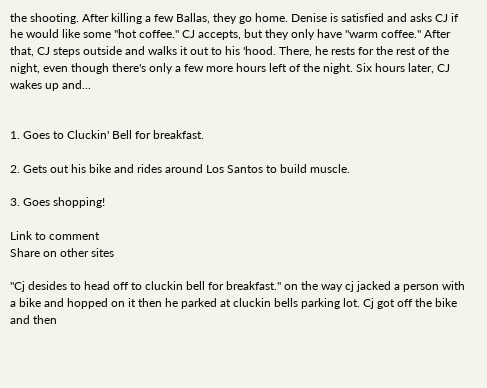the shooting. After killing a few Ballas, they go home. Denise is satisfied and asks CJ if he would like some "hot coffee." CJ accepts, but they only have "warm coffee." After that, CJ steps outside and walks it out to his 'hood. There, he rests for the rest of the night, even though there's only a few more hours left of the night. Six hours later, CJ wakes up and...


1. Goes to Cluckin' Bell for breakfast.

2. Gets out his bike and rides around Los Santos to build muscle.

3. Goes shopping!

Link to comment
Share on other sites

"Cj desides to head off to cluckin bell for breakfast." on the way cj jacked a person with a bike and hopped on it then he parked at cluckin bells parking lot. Cj got off the bike and then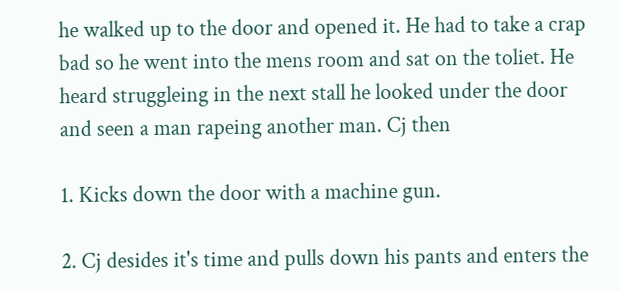he walked up to the door and opened it. He had to take a crap bad so he went into the mens room and sat on the toliet. He heard struggleing in the next stall he looked under the door and seen a man rapeing another man. Cj then

1. Kicks down the door with a machine gun.

2. Cj desides it's time and pulls down his pants and enters the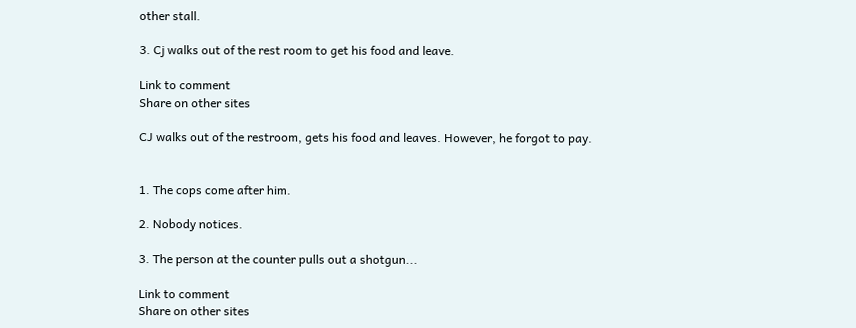other stall.

3. Cj walks out of the rest room to get his food and leave.

Link to comment
Share on other sites

CJ walks out of the restroom, gets his food and leaves. However, he forgot to pay.


1. The cops come after him.

2. Nobody notices.

3. The person at the counter pulls out a shotgun...

Link to comment
Share on other sites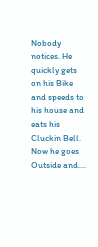Nobody notices. He quickly gets on his Bike and speeds to his house and eats his Cluckin Bell. Now he goes Outside and....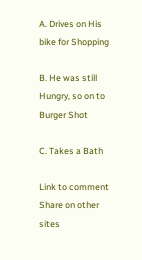A. Drives on His bike for Shopping

B. He was still Hungry, so on to Burger Shot

C. Takes a Bath

Link to comment
Share on other sites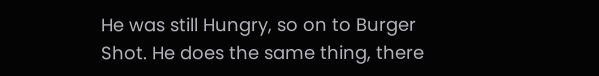He was still Hungry, so on to Burger Shot. He does the same thing, there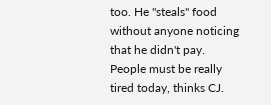too. He "steals" food without anyone noticing that he didn't pay. People must be really tired today, thinks CJ.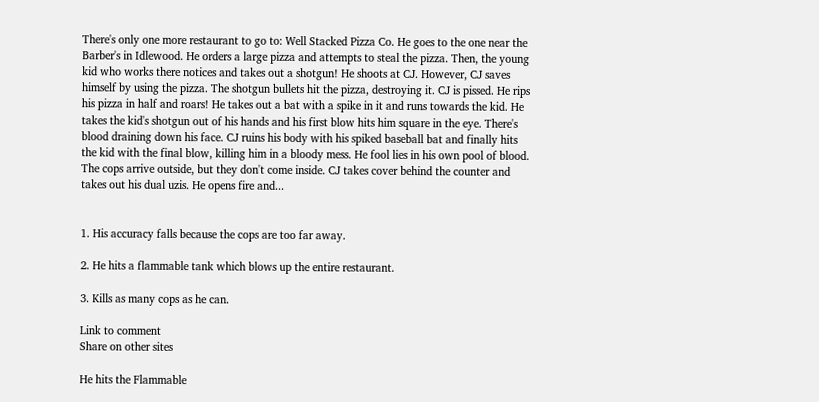There's only one more restaurant to go to: Well Stacked Pizza Co. He goes to the one near the Barber's in Idlewood. He orders a large pizza and attempts to steal the pizza. Then, the young kid who works there notices and takes out a shotgun! He shoots at CJ. However, CJ saves himself by using the pizza. The shotgun bullets hit the pizza, destroying it. CJ is pissed. He rips his pizza in half and roars! He takes out a bat with a spike in it and runs towards the kid. He takes the kid's shotgun out of his hands and his first blow hits him square in the eye. There's blood draining down his face. CJ ruins his body with his spiked baseball bat and finally hits the kid with the final blow, killing him in a bloody mess. He fool lies in his own pool of blood. The cops arrive outside, but they don't come inside. CJ takes cover behind the counter and takes out his dual uzis. He opens fire and...


1. His accuracy falls because the cops are too far away.

2. He hits a flammable tank which blows up the entire restaurant.

3. Kills as many cops as he can.

Link to comment
Share on other sites

He hits the Flammable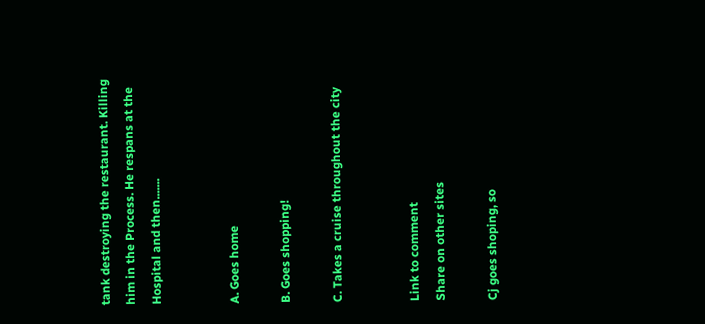tank destroying the restaurant. Killing him in the Process. He respans at the Hospital and then.......


A. Goes home

B. Goes shopping!

C. Takes a cruise throughout the city


Link to comment
Share on other sites

Cj goes shoping, so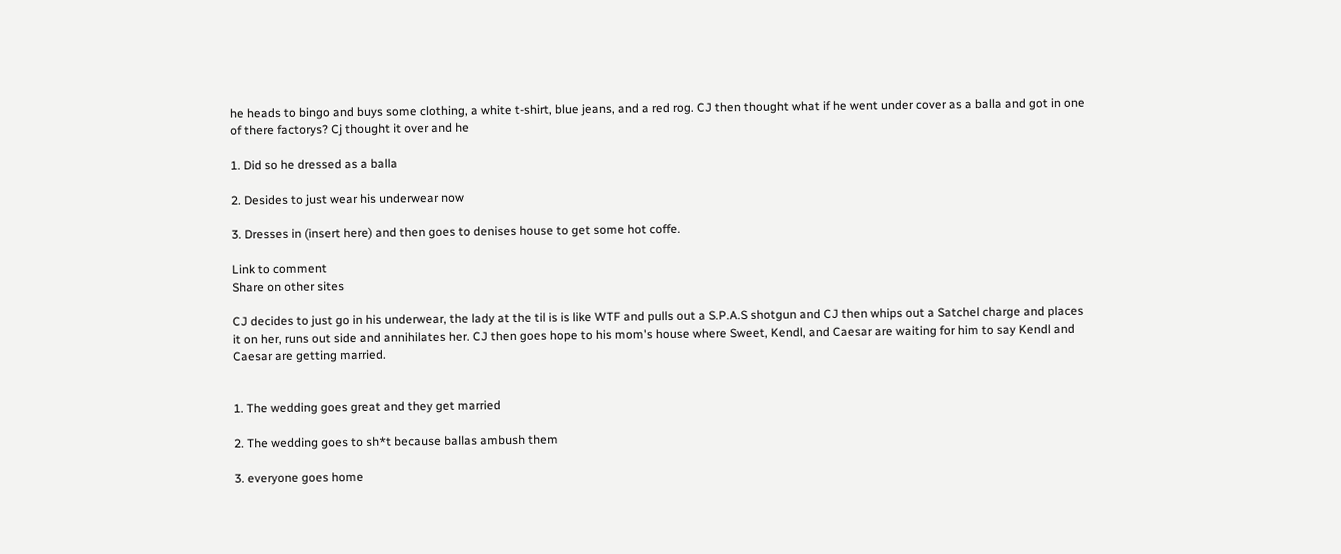he heads to bingo and buys some clothing, a white t-shirt, blue jeans, and a red rog. CJ then thought what if he went under cover as a balla and got in one of there factorys? Cj thought it over and he

1. Did so he dressed as a balla

2. Desides to just wear his underwear now

3. Dresses in (insert here) and then goes to denises house to get some hot coffe.

Link to comment
Share on other sites

CJ decides to just go in his underwear, the lady at the til is is like WTF and pulls out a S.P.A.S shotgun and CJ then whips out a Satchel charge and places it on her, runs out side and annihilates her. CJ then goes hope to his mom's house where Sweet, Kendl, and Caesar are waiting for him to say Kendl and Caesar are getting married.


1. The wedding goes great and they get married

2. The wedding goes to sh*t because ballas ambush them

3. everyone goes home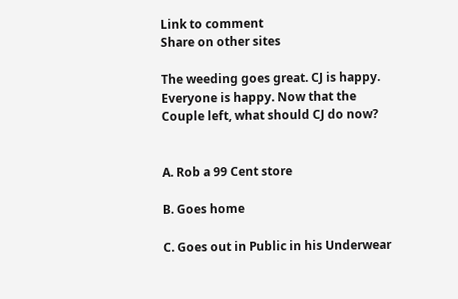Link to comment
Share on other sites

The weeding goes great. CJ is happy. Everyone is happy. Now that the Couple left, what should CJ do now?


A. Rob a 99 Cent store

B. Goes home

C. Goes out in Public in his Underwear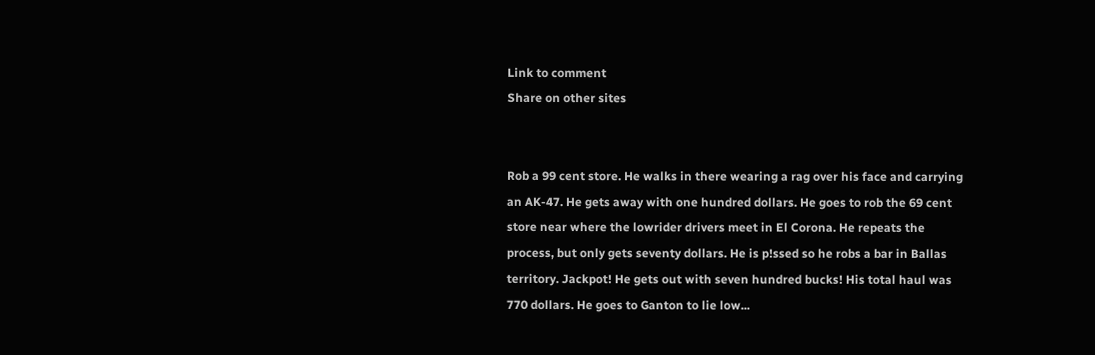Link to comment
Share on other sites


Rob a 99 cent store. He walks in there wearing a rag over his face and carrying an AK-47. He gets away with one hundred dollars. He goes to rob the 69 cent store near where the lowrider drivers meet in El Corona. He repeats the process, but only gets seventy dollars. He is p!ssed so he robs a bar in Ballas territory. Jackpot! He gets out with seven hundred bucks! His total haul was 770 dollars. He goes to Ganton to lie low...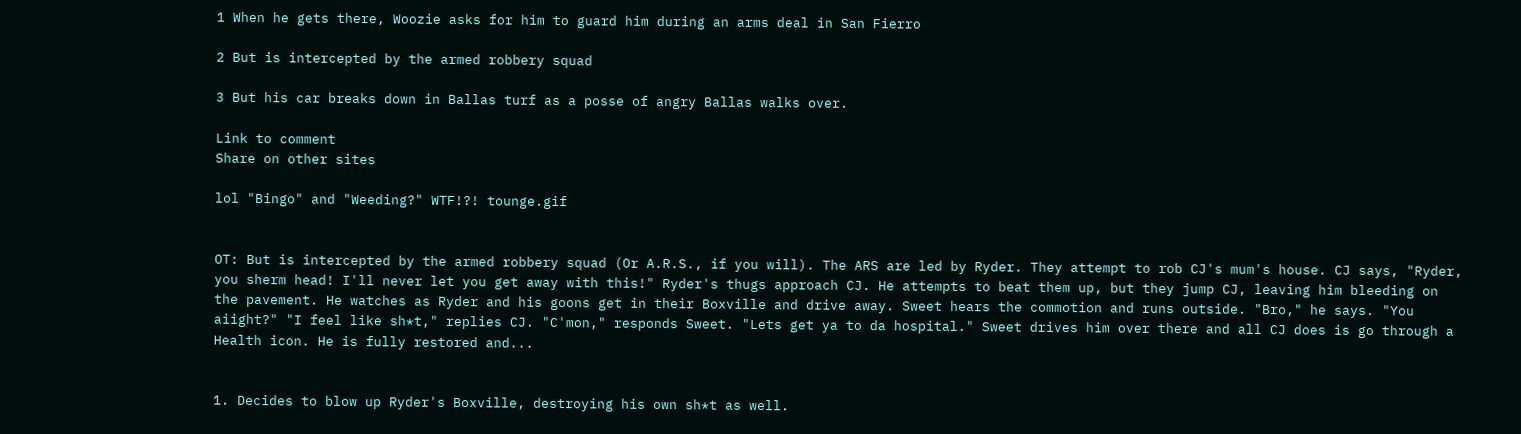1 When he gets there, Woozie asks for him to guard him during an arms deal in San Fierro

2 But is intercepted by the armed robbery squad

3 But his car breaks down in Ballas turf as a posse of angry Ballas walks over.

Link to comment
Share on other sites

lol "Bingo" and "Weeding?" WTF!?! tounge.gif


OT: But is intercepted by the armed robbery squad (Or A.R.S., if you will). The ARS are led by Ryder. They attempt to rob CJ's mum's house. CJ says, "Ryder, you sherm head! I'll never let you get away with this!" Ryder's thugs approach CJ. He attempts to beat them up, but they jump CJ, leaving him bleeding on the pavement. He watches as Ryder and his goons get in their Boxville and drive away. Sweet hears the commotion and runs outside. "Bro," he says. "You aiight?" "I feel like sh*t," replies CJ. "C'mon," responds Sweet. "Lets get ya to da hospital." Sweet drives him over there and all CJ does is go through a Health icon. He is fully restored and...


1. Decides to blow up Ryder's Boxville, destroying his own sh*t as well.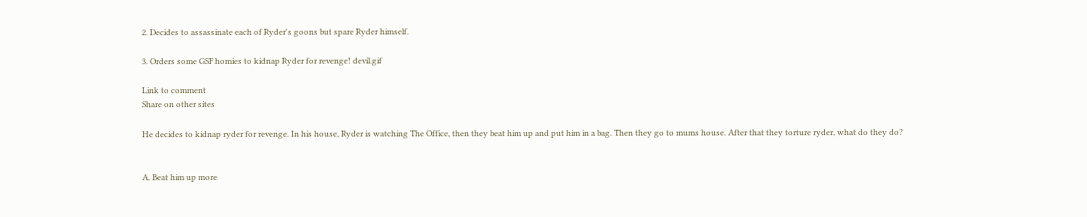2. Decides to assassinate each of Ryder's goons but spare Ryder himself.

3. Orders some GSF homies to kidnap Ryder for revenge! devil.gif

Link to comment
Share on other sites

He decides to kidnap ryder for revenge. In his house, Ryder is watching The Office, then they beat him up and put him in a bag. Then they go to mums house. After that they torture ryder, what do they do?


A. Beat him up more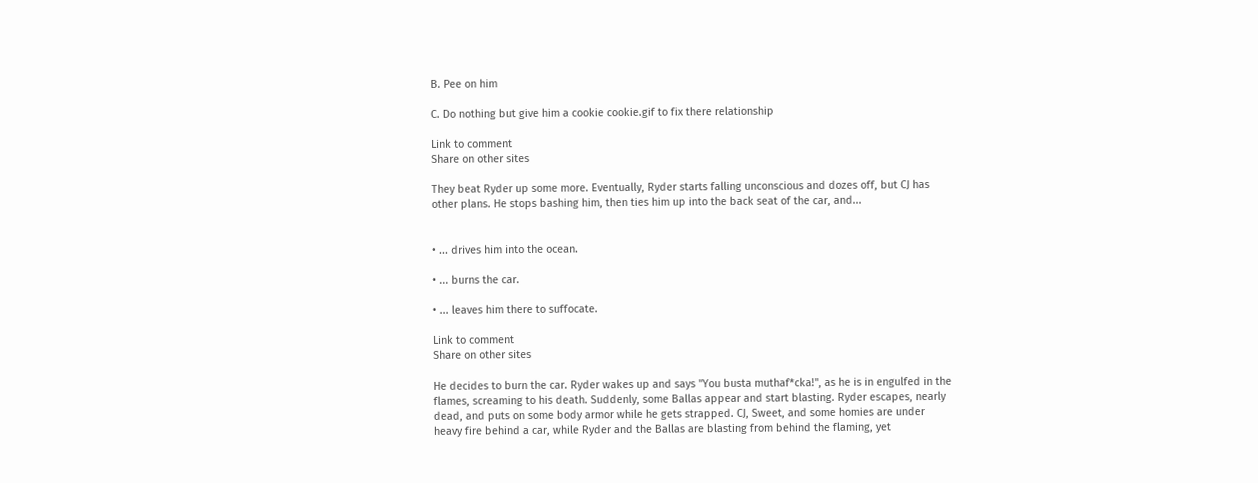B. Pee on him

C. Do nothing but give him a cookie cookie.gif to fix there relationship

Link to comment
Share on other sites

They beat Ryder up some more. Eventually, Ryder starts falling unconscious and dozes off, but CJ has other plans. He stops bashing him, then ties him up into the back seat of the car, and...


• ... drives him into the ocean.

• ... burns the car.

• ... leaves him there to suffocate.

Link to comment
Share on other sites

He decides to burn the car. Ryder wakes up and says "You busta muthaf*cka!", as he is in engulfed in the flames, screaming to his death. Suddenly, some Ballas appear and start blasting. Ryder escapes, nearly dead, and puts on some body armor while he gets strapped. CJ, Sweet, and some homies are under heavy fire behind a car, while Ryder and the Ballas are blasting from behind the flaming, yet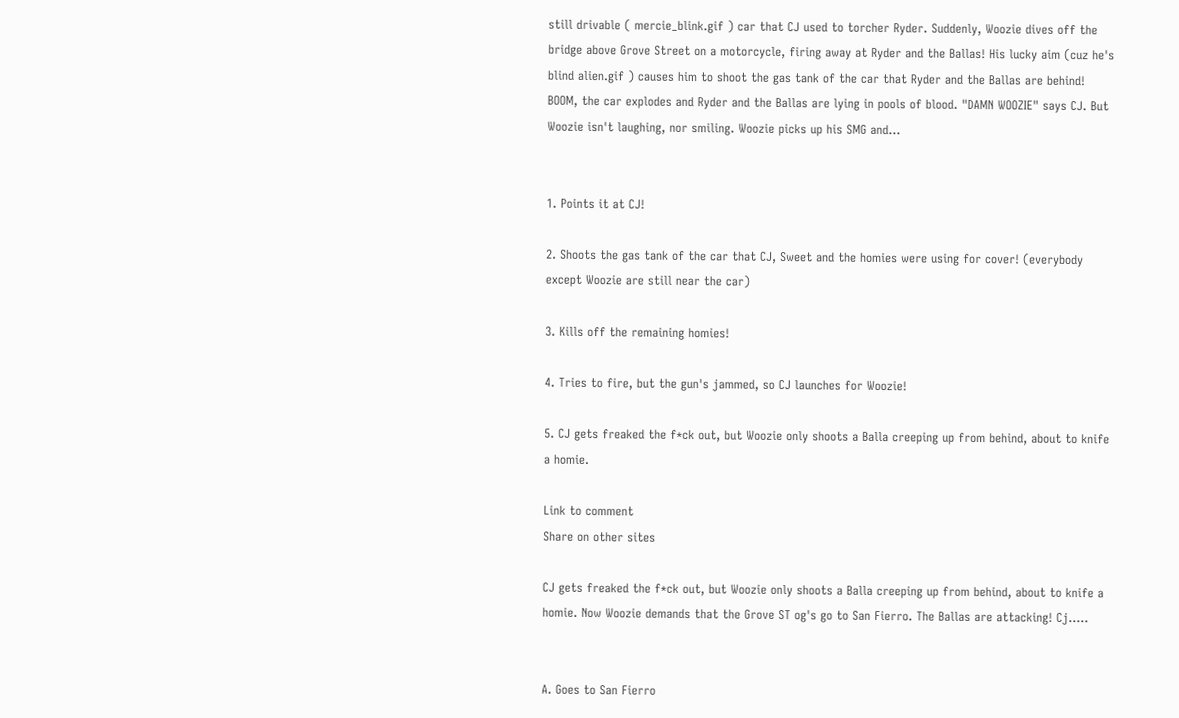still drivable ( mercie_blink.gif ) car that CJ used to torcher Ryder. Suddenly, Woozie dives off the bridge above Grove Street on a motorcycle, firing away at Ryder and the Ballas! His lucky aim (cuz he's blind alien.gif ) causes him to shoot the gas tank of the car that Ryder and the Ballas are behind! BOOM, the car explodes and Ryder and the Ballas are lying in pools of blood. "DAMN WOOZIE" says CJ. But Woozie isn't laughing, nor smiling. Woozie picks up his SMG and...


1. Points it at CJ!

2. Shoots the gas tank of the car that CJ, Sweet and the homies were using for cover! (everybody except Woozie are still near the car)

3. Kills off the remaining homies!

4. Tries to fire, but the gun's jammed, so CJ launches for Woozie!

5. CJ gets freaked the f*ck out, but Woozie only shoots a Balla creeping up from behind, about to knife a homie.

Link to comment
Share on other sites

CJ gets freaked the f*ck out, but Woozie only shoots a Balla creeping up from behind, about to knife a homie. Now Woozie demands that the Grove ST og's go to San Fierro. The Ballas are attacking! Cj.....


A. Goes to San Fierro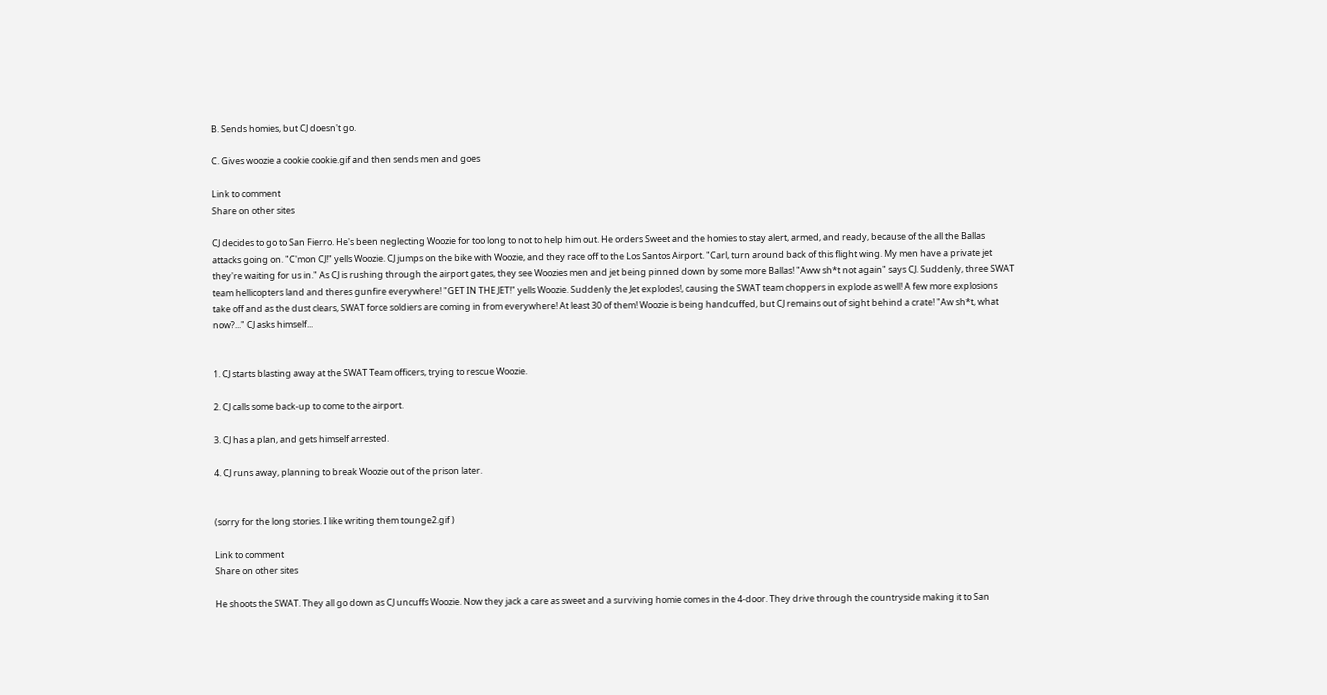B. Sends homies, but CJ doesn't go.

C. Gives woozie a cookie cookie.gif and then sends men and goes

Link to comment
Share on other sites

CJ decides to go to San Fierro. He's been neglecting Woozie for too long to not to help him out. He orders Sweet and the homies to stay alert, armed, and ready, because of the all the Ballas attacks going on. "C'mon CJ!" yells Woozie. CJ jumps on the bike with Woozie, and they race off to the Los Santos Airport. "Carl, turn around back of this flight wing. My men have a private jet they're waiting for us in." As CJ is rushing through the airport gates, they see Woozies men and jet being pinned down by some more Ballas! "Aww sh*t not again" says CJ. Suddenly, three SWAT team hellicopters land and theres gunfire everywhere! "GET IN THE JET!" yells Woozie. Suddenly the Jet explodes!, causing the SWAT team choppers in explode as well! A few more explosions take off and as the dust clears, SWAT force soldiers are coming in from everywhere! At least 30 of them! Woozie is being handcuffed, but CJ remains out of sight behind a crate! "Aw sh*t, what now?..." CJ asks himself...


1. CJ starts blasting away at the SWAT Team officers, trying to rescue Woozie.

2. CJ calls some back-up to come to the airport.

3. CJ has a plan, and gets himself arrested.

4. CJ runs away, planning to break Woozie out of the prison later.


(sorry for the long stories. I like writing them tounge2.gif )

Link to comment
Share on other sites

He shoots the SWAT. They all go down as CJ uncuffs Woozie. Now they jack a care as sweet and a surviving homie comes in the 4-door. They drive through the countryside making it to San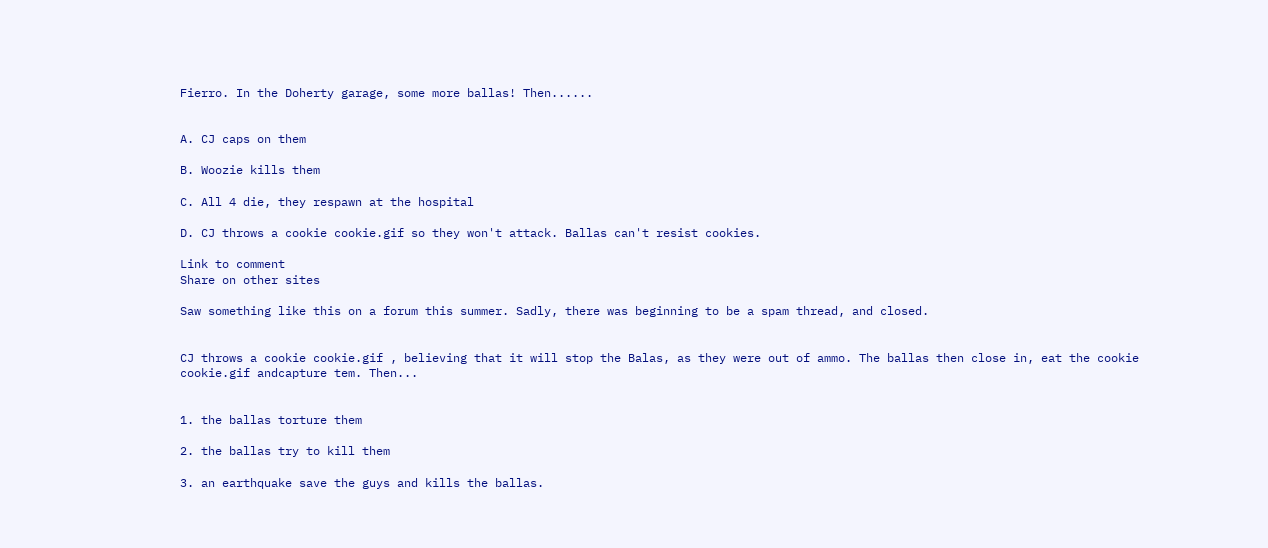Fierro. In the Doherty garage, some more ballas! Then......


A. CJ caps on them

B. Woozie kills them

C. All 4 die, they respawn at the hospital

D. CJ throws a cookie cookie.gif so they won't attack. Ballas can't resist cookies.

Link to comment
Share on other sites

Saw something like this on a forum this summer. Sadly, there was beginning to be a spam thread, and closed.


CJ throws a cookie cookie.gif , believing that it will stop the Balas, as they were out of ammo. The ballas then close in, eat the cookie cookie.gif andcapture tem. Then...


1. the ballas torture them

2. the ballas try to kill them

3. an earthquake save the guys and kills the ballas.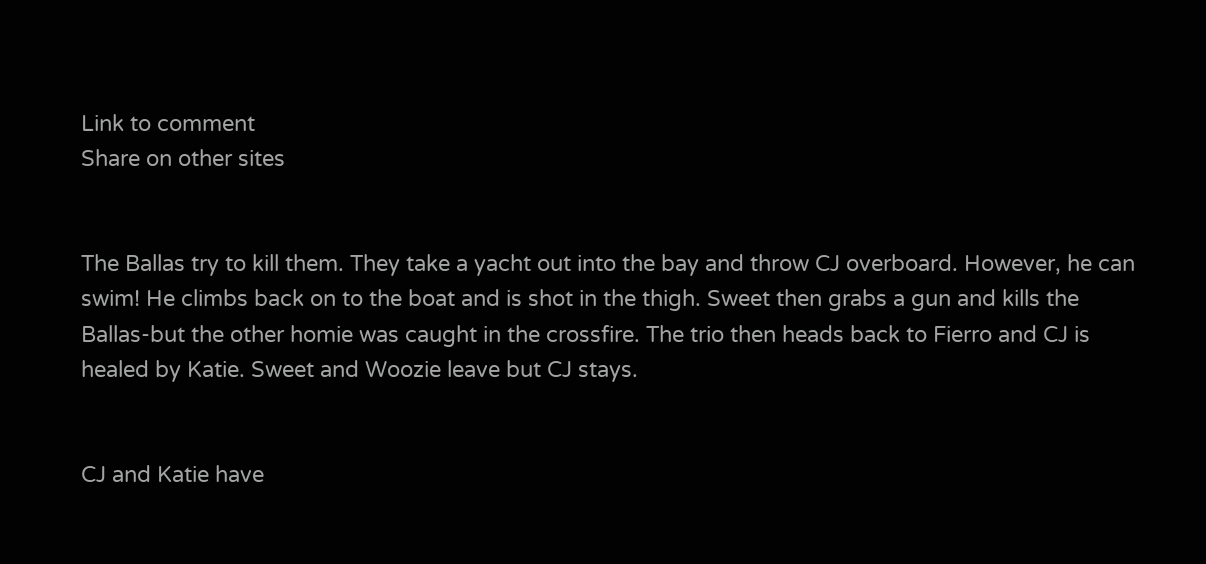Link to comment
Share on other sites


The Ballas try to kill them. They take a yacht out into the bay and throw CJ overboard. However, he can swim! He climbs back on to the boat and is shot in the thigh. Sweet then grabs a gun and kills the Ballas-but the other homie was caught in the crossfire. The trio then heads back to Fierro and CJ is healed by Katie. Sweet and Woozie leave but CJ stays.


CJ and Katie have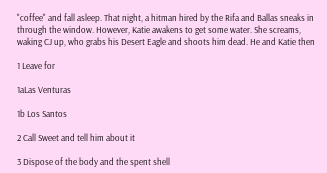"coffee" and fall asleep. That night, a hitman hired by the Rifa and Ballas sneaks in through the window. However, Katie awakens to get some water. She screams, waking CJ up, who grabs his Desert Eagle and shoots him dead. He and Katie then

1 Leave for

1aLas Venturas

1b Los Santos

2 Call Sweet and tell him about it

3 Dispose of the body and the spent shell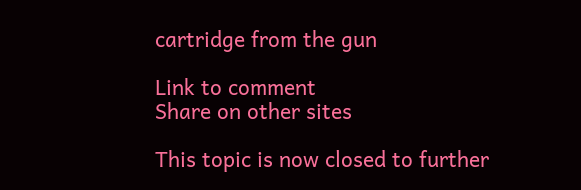cartridge from the gun

Link to comment
Share on other sites

This topic is now closed to further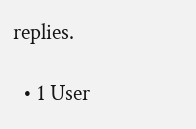replies.

  • 1 User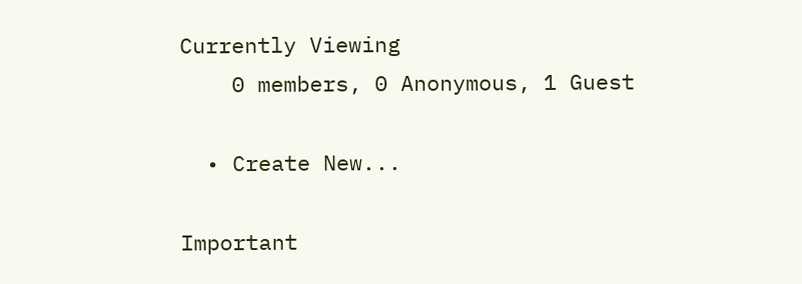Currently Viewing
    0 members, 0 Anonymous, 1 Guest

  • Create New...

Important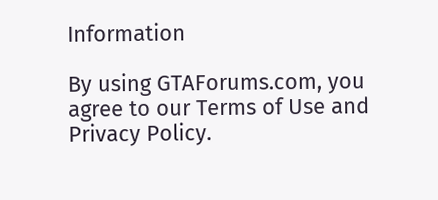Information

By using GTAForums.com, you agree to our Terms of Use and Privacy Policy.